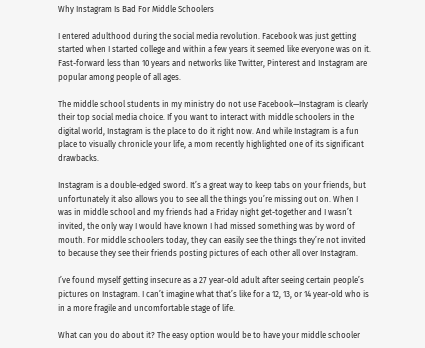Why Instagram Is Bad For Middle Schoolers

I entered adulthood during the social media revolution. Facebook was just getting started when I started college and within a few years it seemed like everyone was on it. Fast-forward less than 10 years and networks like Twitter, Pinterest and Instagram are popular among people of all ages.

The middle school students in my ministry do not use Facebook—Instagram is clearly their top social media choice. If you want to interact with middle schoolers in the digital world, Instagram is the place to do it right now. And while Instagram is a fun place to visually chronicle your life, a mom recently highlighted one of its significant drawbacks.

Instagram is a double-edged sword. It’s a great way to keep tabs on your friends, but unfortunately it also allows you to see all the things you’re missing out on. When I was in middle school and my friends had a Friday night get-together and I wasn’t invited, the only way I would have known I had missed something was by word of mouth. For middle schoolers today, they can easily see the things they’re not invited to because they see their friends posting pictures of each other all over Instagram.

I’ve found myself getting insecure as a 27 year-old adult after seeing certain people’s pictures on Instagram. I can’t imagine what that’s like for a 12, 13, or 14 year-old who is in a more fragile and uncomfortable stage of life.

What can you do about it? The easy option would be to have your middle schooler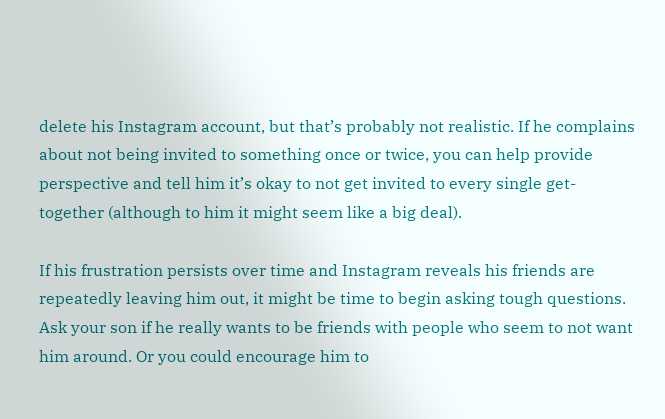delete his Instagram account, but that’s probably not realistic. If he complains about not being invited to something once or twice, you can help provide perspective and tell him it’s okay to not get invited to every single get-together (although to him it might seem like a big deal).

If his frustration persists over time and Instagram reveals his friends are repeatedly leaving him out, it might be time to begin asking tough questions. Ask your son if he really wants to be friends with people who seem to not want him around. Or you could encourage him to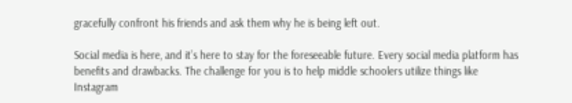gracefully confront his friends and ask them why he is being left out.

Social media is here, and it’s here to stay for the foreseeable future. Every social media platform has benefits and drawbacks. The challenge for you is to help middle schoolers utilize things like Instagram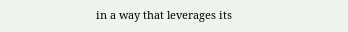in a way that leverages its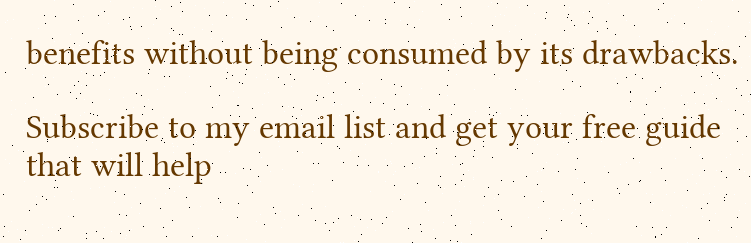benefits without being consumed by its drawbacks.

Subscribe to my email list and get your free guide that will help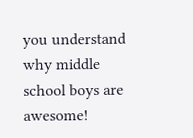you understand why middle school boys are awesome!